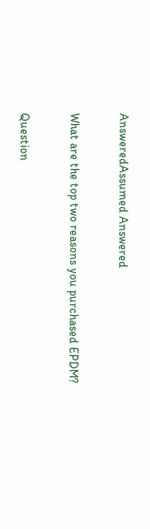AnsweredAssumed Answered

What are the top two reasons you purchased EPDM?

Question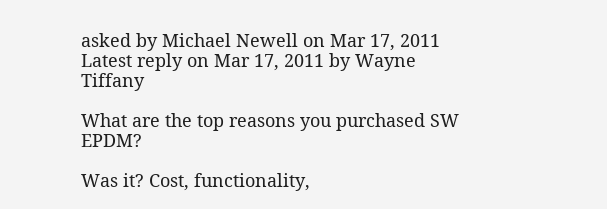asked by Michael Newell on Mar 17, 2011
Latest reply on Mar 17, 2011 by Wayne Tiffany

What are the top reasons you purchased SW EPDM?

Was it? Cost, functionality,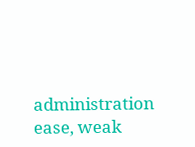administration ease, weak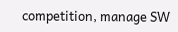competition, manage SW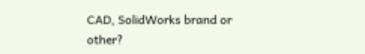CAD, SolidWorks brand or other?